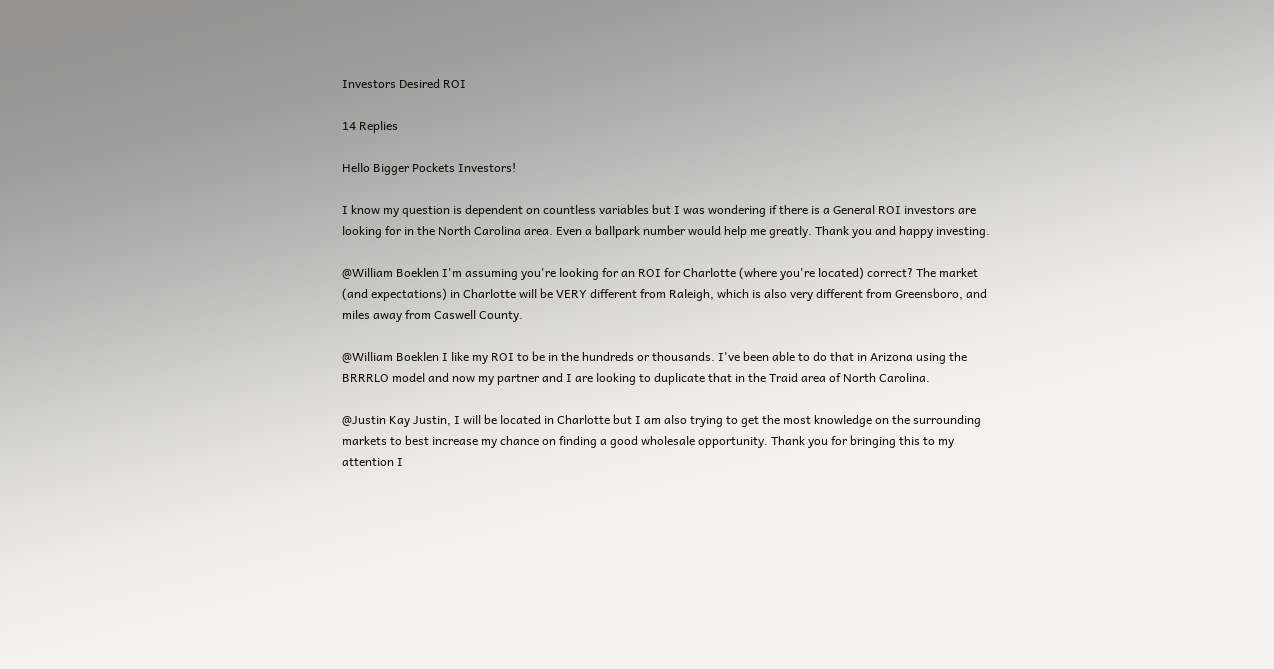Investors Desired ROI

14 Replies

Hello Bigger Pockets Investors!

I know my question is dependent on countless variables but I was wondering if there is a General ROI investors are looking for in the North Carolina area. Even a ballpark number would help me greatly. Thank you and happy investing.

@William Boeklen I'm assuming you're looking for an ROI for Charlotte (where you're located) correct? The market (and expectations) in Charlotte will be VERY different from Raleigh, which is also very different from Greensboro, and miles away from Caswell County.

@William Boeklen I like my ROI to be in the hundreds or thousands. I've been able to do that in Arizona using the BRRRLO model and now my partner and I are looking to duplicate that in the Traid area of North Carolina.

@Justin Kay Justin, I will be located in Charlotte but I am also trying to get the most knowledge on the surrounding markets to best increase my chance on finding a good wholesale opportunity. Thank you for bringing this to my attention I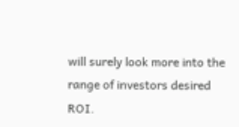will surely look more into the range of investors desired ROI.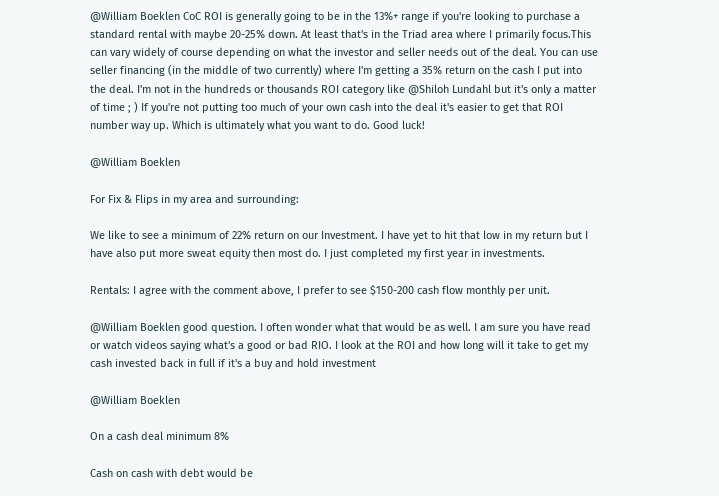@William Boeklen CoC ROI is generally going to be in the 13%+ range if you're looking to purchase a standard rental with maybe 20-25% down. At least that's in the Triad area where I primarily focus.This can vary widely of course depending on what the investor and seller needs out of the deal. You can use seller financing (in the middle of two currently) where I'm getting a 35% return on the cash I put into the deal. I'm not in the hundreds or thousands ROI category like @Shiloh Lundahl but it's only a matter of time ; ) If you're not putting too much of your own cash into the deal it's easier to get that ROI number way up. Which is ultimately what you want to do. Good luck!

@William Boeklen

For Fix & Flips in my area and surrounding:

We like to see a minimum of 22% return on our Investment. I have yet to hit that low in my return but I have also put more sweat equity then most do. I just completed my first year in investments.

Rentals: I agree with the comment above, I prefer to see $150-200 cash flow monthly per unit.

@William Boeklen good question. I often wonder what that would be as well. I am sure you have read or watch videos saying what's a good or bad RIO. I look at the ROI and how long will it take to get my cash invested back in full if it's a buy and hold investment

@William Boeklen

On a cash deal minimum 8%

Cash on cash with debt would be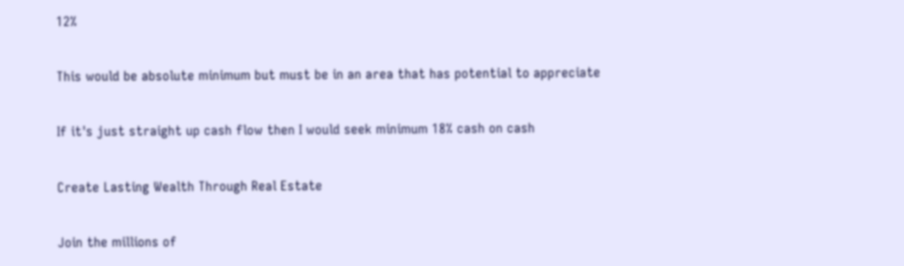12%

This would be absolute minimum but must be in an area that has potential to appreciate

If it's just straight up cash flow then I would seek minimum 18% cash on cash

Create Lasting Wealth Through Real Estate

Join the millions of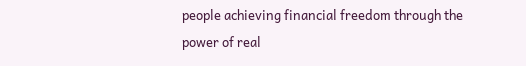people achieving financial freedom through the power of real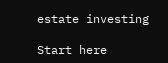estate investing

Start here